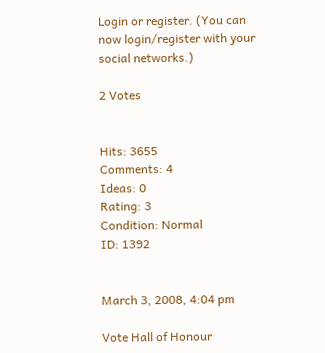Login or register. (You can now login/register with your social networks.)

2 Votes


Hits: 3655
Comments: 4
Ideas: 0
Rating: 3
Condition: Normal
ID: 1392


March 3, 2008, 4:04 pm

Vote Hall of Honour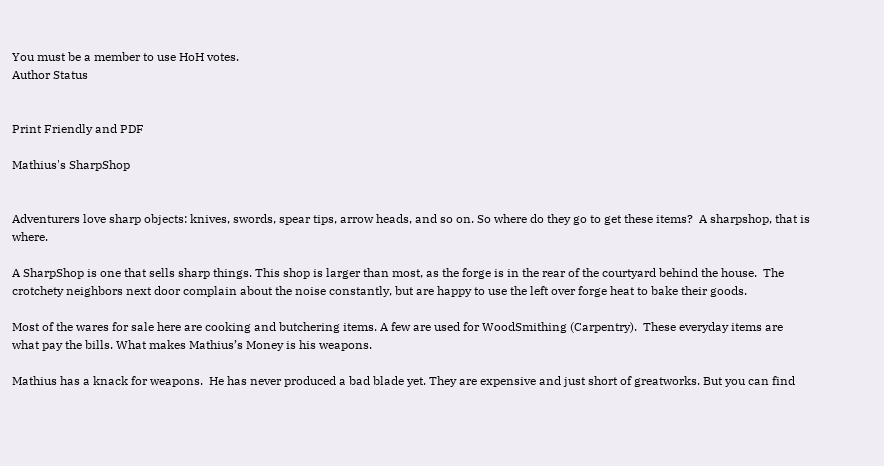You must be a member to use HoH votes.
Author Status


Print Friendly and PDF

Mathius's SharpShop


Adventurers love sharp objects: knives, swords, spear tips, arrow heads, and so on. So where do they go to get these items?  A sharpshop, that is where.

A SharpShop is one that sells sharp things. This shop is larger than most, as the forge is in the rear of the courtyard behind the house.  The crotchety neighbors next door complain about the noise constantly, but are happy to use the left over forge heat to bake their goods.

Most of the wares for sale here are cooking and butchering items. A few are used for WoodSmithing (Carpentry).  These everyday items are what pay the bills. What makes Mathius’s Money is his weapons.

Mathius has a knack for weapons.  He has never produced a bad blade yet. They are expensive and just short of greatworks. But you can find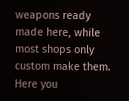weapons ready made here, while most shops only custom make them.  Here you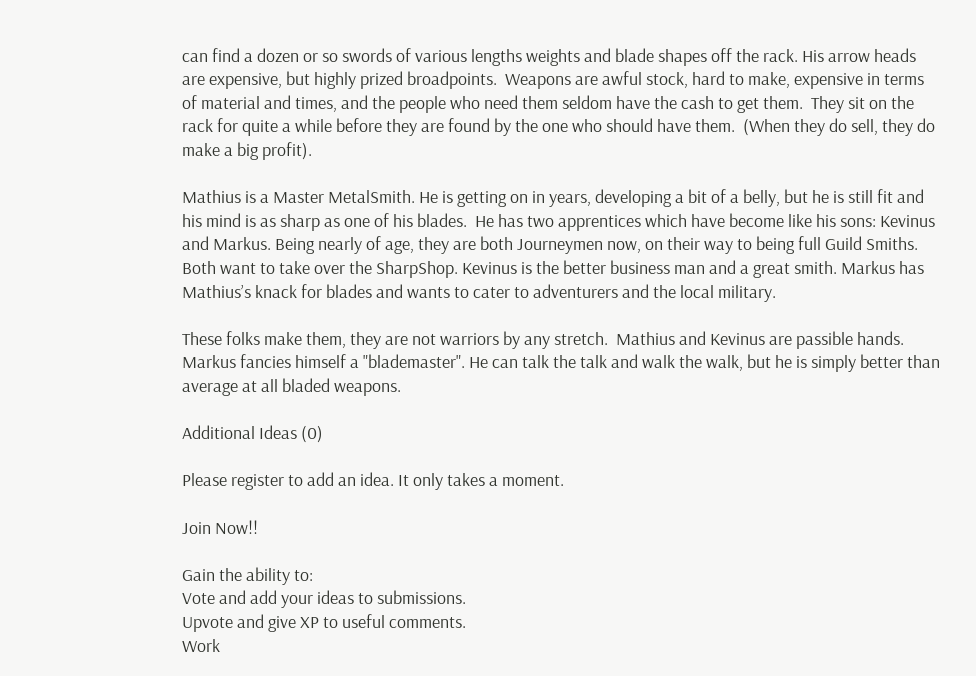can find a dozen or so swords of various lengths weights and blade shapes off the rack. His arrow heads are expensive, but highly prized broadpoints.  Weapons are awful stock, hard to make, expensive in terms of material and times, and the people who need them seldom have the cash to get them.  They sit on the rack for quite a while before they are found by the one who should have them.  (When they do sell, they do make a big profit).

Mathius is a Master MetalSmith. He is getting on in years, developing a bit of a belly, but he is still fit and his mind is as sharp as one of his blades.  He has two apprentices which have become like his sons: Kevinus and Markus. Being nearly of age, they are both Journeymen now, on their way to being full Guild Smiths. Both want to take over the SharpShop. Kevinus is the better business man and a great smith. Markus has Mathius’s knack for blades and wants to cater to adventurers and the local military.

These folks make them, they are not warriors by any stretch.  Mathius and Kevinus are passible hands. Markus fancies himself a "blademaster". He can talk the talk and walk the walk, but he is simply better than average at all bladed weapons.

Additional Ideas (0)

Please register to add an idea. It only takes a moment.

Join Now!!

Gain the ability to:
Vote and add your ideas to submissions.
Upvote and give XP to useful comments.
Work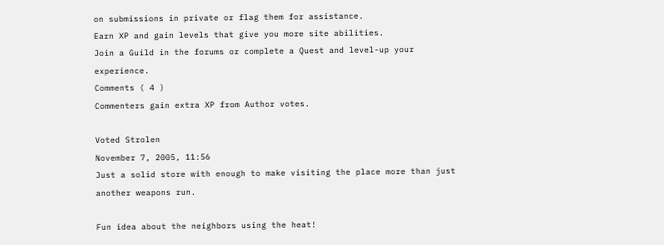on submissions in private or flag them for assistance.
Earn XP and gain levels that give you more site abilities.
Join a Guild in the forums or complete a Quest and level-up your experience.
Comments ( 4 )
Commenters gain extra XP from Author votes.

Voted Strolen
November 7, 2005, 11:56
Just a solid store with enough to make visiting the place more than just another weapons run.

Fun idea about the neighbors using the heat!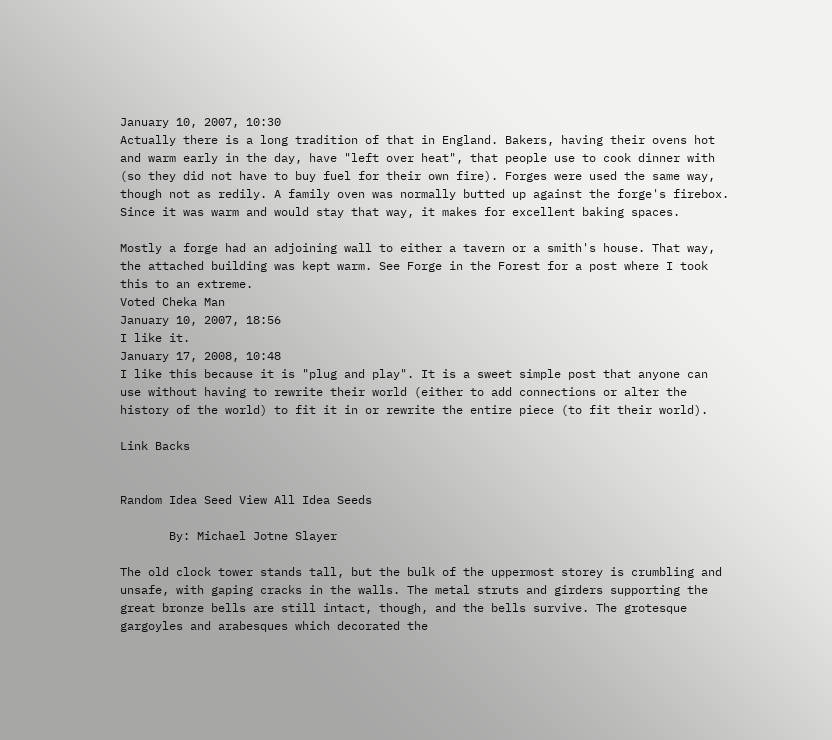January 10, 2007, 10:30
Actually there is a long tradition of that in England. Bakers, having their ovens hot and warm early in the day, have "left over heat", that people use to cook dinner with (so they did not have to buy fuel for their own fire). Forges were used the same way, though not as redily. A family oven was normally butted up against the forge's firebox. Since it was warm and would stay that way, it makes for excellent baking spaces.

Mostly a forge had an adjoining wall to either a tavern or a smith's house. That way, the attached building was kept warm. See Forge in the Forest for a post where I took this to an extreme.
Voted Cheka Man
January 10, 2007, 18:56
I like it.
January 17, 2008, 10:48
I like this because it is "plug and play". It is a sweet simple post that anyone can use without having to rewrite their world (either to add connections or alter the history of the world) to fit it in or rewrite the entire piece (to fit their world).

Link Backs


Random Idea Seed View All Idea Seeds

       By: Michael Jotne Slayer

The old clock tower stands tall, but the bulk of the uppermost storey is crumbling and unsafe, with gaping cracks in the walls. The metal struts and girders supporting the great bronze bells are still intact, though, and the bells survive. The grotesque gargoyles and arabesques which decorated the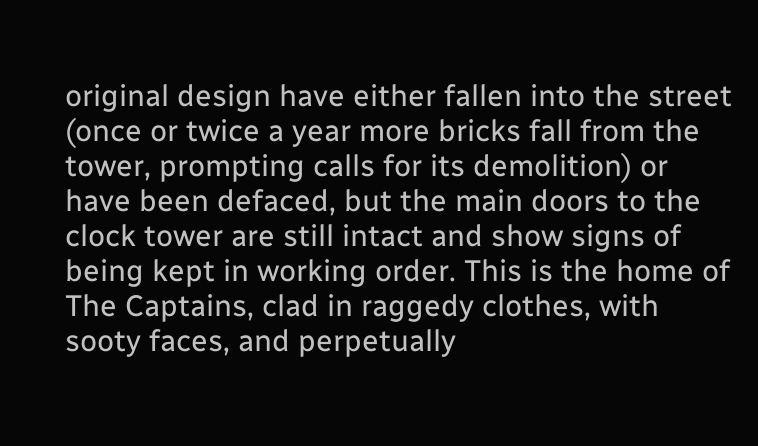original design have either fallen into the street (once or twice a year more bricks fall from the tower, prompting calls for its demolition) or have been defaced, but the main doors to the clock tower are still intact and show signs of being kept in working order. This is the home of The Captains, clad in raggedy clothes, with sooty faces, and perpetually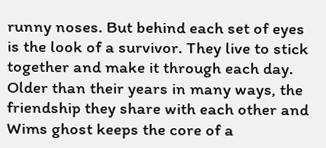runny noses. But behind each set of eyes is the look of a survivor. They live to stick together and make it through each day. Older than their years in many ways, the friendship they share with each other and Wims ghost keeps the core of a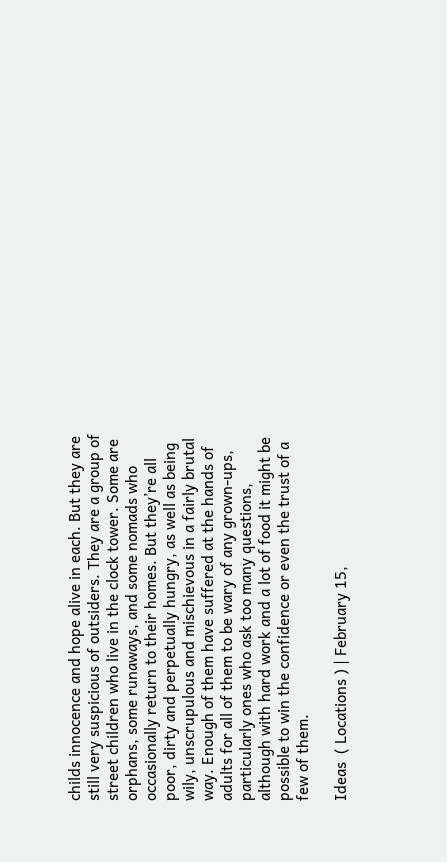childs innocence and hope alive in each. But they are still very suspicious of outsiders. They are a group of street children who live in the clock tower. Some are orphans, some runaways, and some nomads who occasionally return to their homes. But they’re all poor, dirty and perpetually hungry, as well as being wily, unscrupulous and mischievous in a fairly brutal way. Enough of them have suffered at the hands of adults for all of them to be wary of any grown-ups, particularly ones who ask too many questions, although with hard work and a lot of food it might be possible to win the confidence or even the trust of a few of them.

Ideas  ( Locations ) | February 15,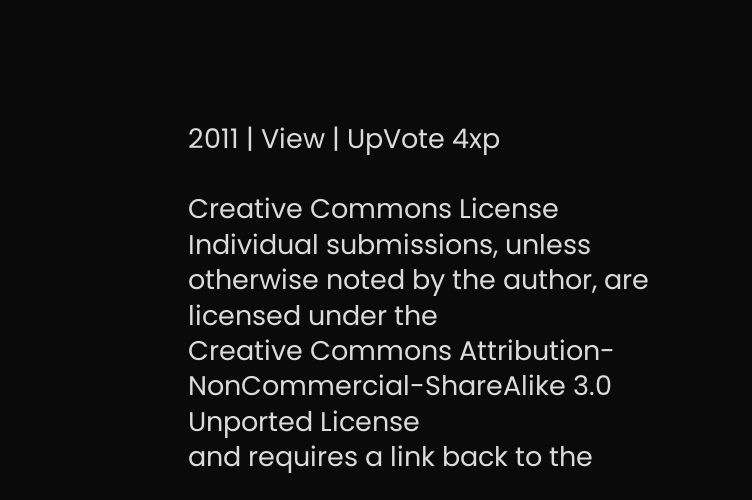2011 | View | UpVote 4xp

Creative Commons License
Individual submissions, unless otherwise noted by the author, are licensed under the
Creative Commons Attribution-NonCommercial-ShareAlike 3.0 Unported License
and requires a link back to the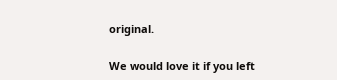original.

We would love it if you left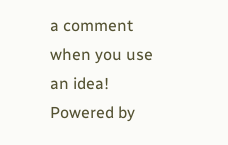a comment when you use an idea!
Powered by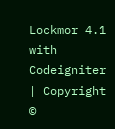Lockmor 4.1 with Codeigniter | Copyright ©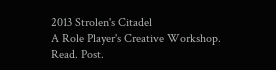2013 Strolen's Citadel
A Role Player's Creative Workshop.
Read. Post.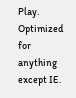Play.
Optimized for anything except IE.